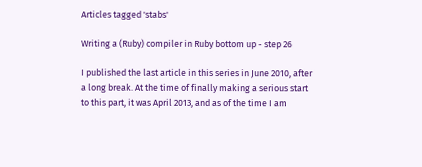Articles tagged 'stabs'

Writing a (Ruby) compiler in Ruby bottom up - step 26

I published the last article in this series in June 2010, after a long break. At the time of finally making a serious start to this part, it was April 2013, and as of the time I am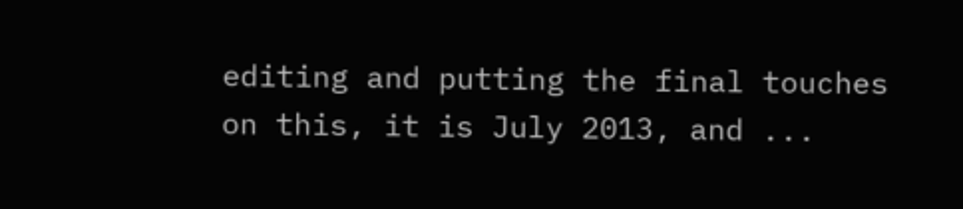editing and putting the final touches on this, it is July 2013, and ...